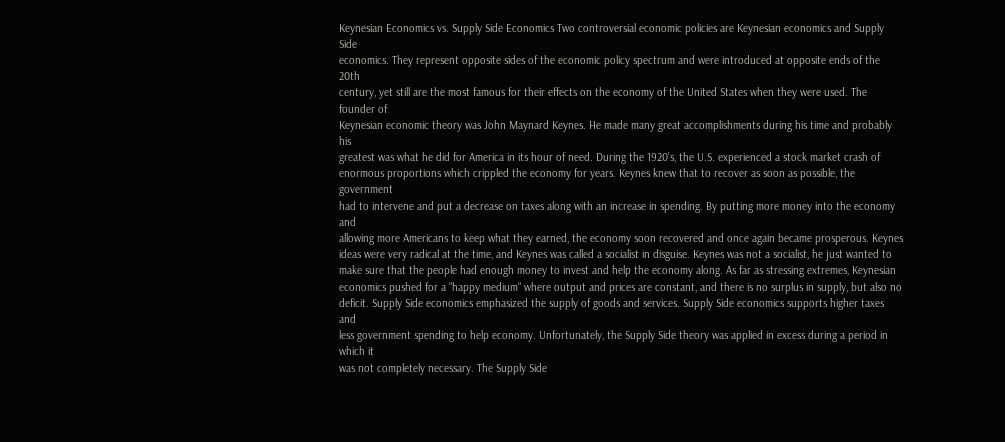Keynesian Economics vs. Supply Side Economics Two controversial economic policies are Keynesian economics and Supply Side
economics. They represent opposite sides of the economic policy spectrum and were introduced at opposite ends of the 20th
century, yet still are the most famous for their effects on the economy of the United States when they were used. The founder of
Keynesian economic theory was John Maynard Keynes. He made many great accomplishments during his time and probably his
greatest was what he did for America in its hour of need. During the 1920's, the U.S. experienced a stock market crash of
enormous proportions which crippled the economy for years. Keynes knew that to recover as soon as possible, the government
had to intervene and put a decrease on taxes along with an increase in spending. By putting more money into the economy and
allowing more Americans to keep what they earned, the economy soon recovered and once again became prosperous. Keynes
ideas were very radical at the time, and Keynes was called a socialist in disguise. Keynes was not a socialist, he just wanted to
make sure that the people had enough money to invest and help the economy along. As far as stressing extremes, Keynesian
economics pushed for a "happy medium" where output and prices are constant, and there is no surplus in supply, but also no
deficit. Supply Side economics emphasized the supply of goods and services. Supply Side economics supports higher taxes and
less government spending to help economy. Unfortunately, the Supply Side theory was applied in excess during a period in which it
was not completely necessary. The Supply Side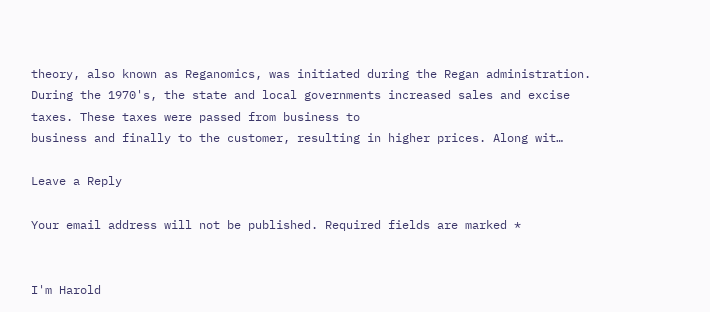theory, also known as Reganomics, was initiated during the Regan administration.
During the 1970's, the state and local governments increased sales and excise taxes. These taxes were passed from business to
business and finally to the customer, resulting in higher prices. Along wit…

Leave a Reply

Your email address will not be published. Required fields are marked *


I'm Harold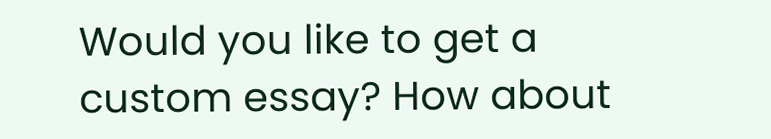Would you like to get a custom essay? How about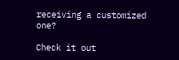receiving a customized one?

Check it out